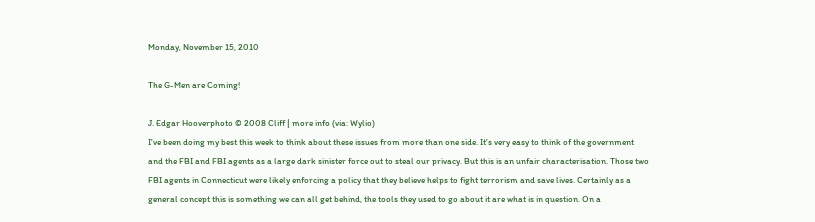Monday, November 15, 2010

The G-Men are Coming!

J. Edgar Hooverphoto © 2008 Cliff | more info (via: Wylio)
I've been doing my best this week to think about these issues from more than one side. It's very easy to think of the government and the FBI and FBI agents as a large dark sinister force out to steal our privacy. But this is an unfair characterisation. Those two FBI agents in Connecticut were likely enforcing a policy that they believe helps to fight terrorism and save lives. Certainly as a general concept this is something we can all get behind, the tools they used to go about it are what is in question. On a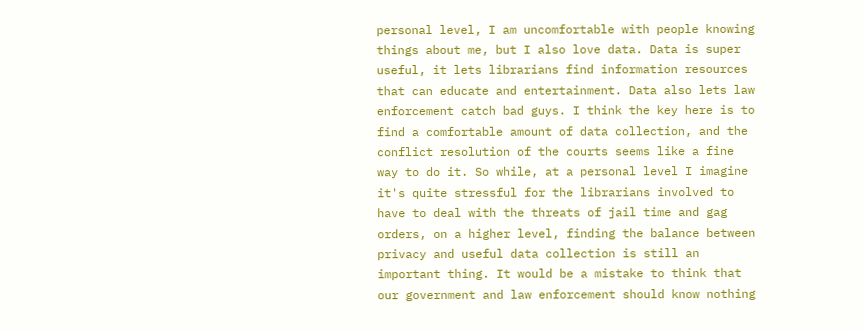personal level, I am uncomfortable with people knowing things about me, but I also love data. Data is super useful, it lets librarians find information resources that can educate and entertainment. Data also lets law enforcement catch bad guys. I think the key here is to find a comfortable amount of data collection, and the conflict resolution of the courts seems like a fine way to do it. So while, at a personal level I imagine it's quite stressful for the librarians involved to have to deal with the threats of jail time and gag orders, on a higher level, finding the balance between privacy and useful data collection is still an important thing. It would be a mistake to think that our government and law enforcement should know nothing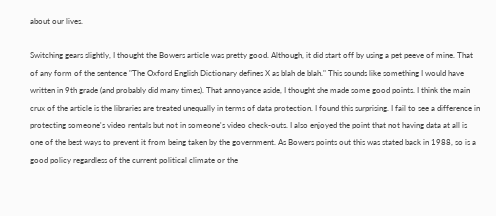about our lives.

Switching gears slightly, I thought the Bowers article was pretty good. Although, it did start off by using a pet peeve of mine. That of any form of the sentence "The Oxford English Dictionary defines X as blah de blah." This sounds like something I would have written in 9th grade (and probably did many times). That annoyance aside, I thought she made some good points. I think the main crux of the article is the libraries are treated unequally in terms of data protection. I found this surprising. I fail to see a difference in protecting someone's video rentals but not in someone's video check-outs. I also enjoyed the point that not having data at all is one of the best ways to prevent it from being taken by the government. As Bowers points out this was stated back in 1988, so is a good policy regardless of the current political climate or the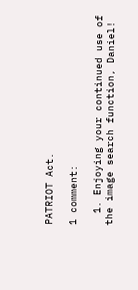PATRIOT Act.

1 comment:

  1. Enjoying your continued use of the image search function, Daniel!